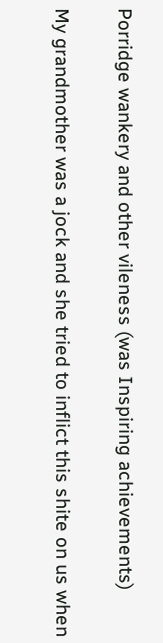Porridge wankery and other vileness (was Inspiring achievements)

My grandmother was a jock and she tried to inflict this shite on us when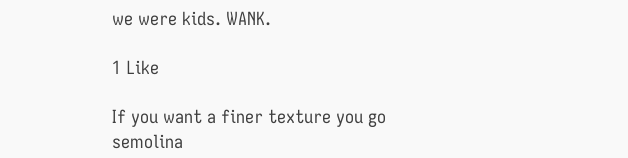we were kids. WANK.

1 Like

If you want a finer texture you go semolina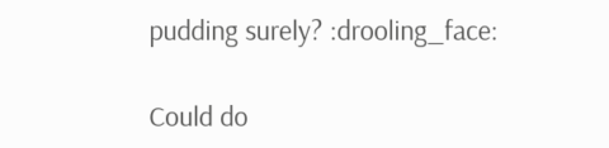pudding surely? :drooling_face:

Could do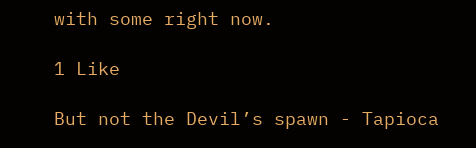with some right now.

1 Like

But not the Devil’s spawn - Tapioca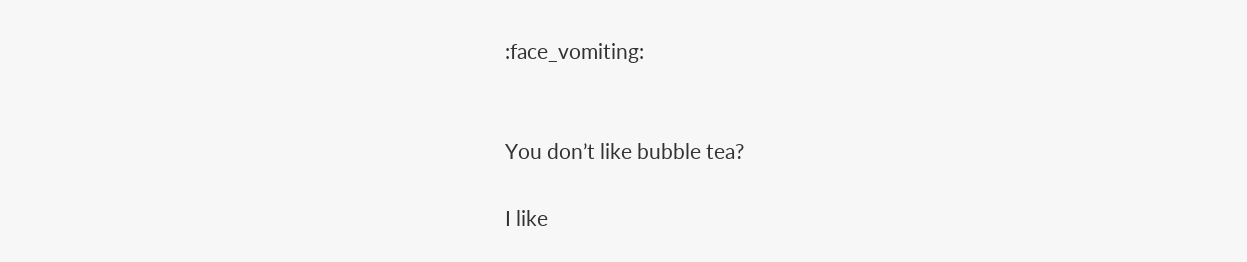:face_vomiting:


You don’t like bubble tea?

I like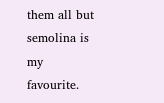them all but semolina is my favourite.